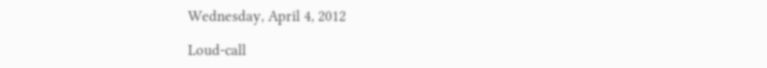Wednesday, April 4, 2012

Loud-call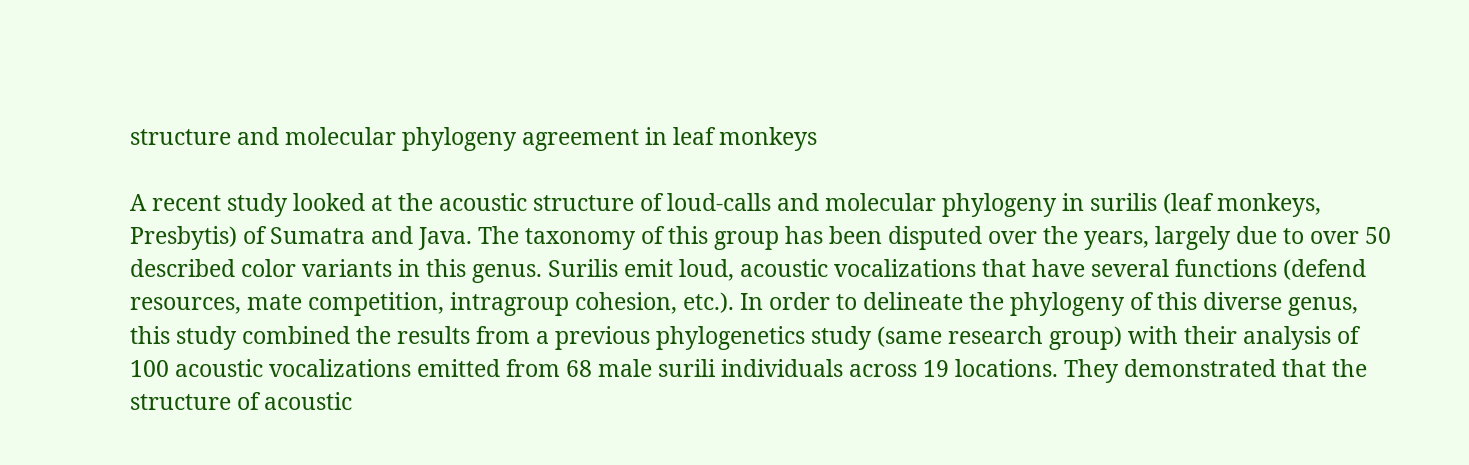structure and molecular phylogeny agreement in leaf monkeys

A recent study looked at the acoustic structure of loud-calls and molecular phylogeny in surilis (leaf monkeys, Presbytis) of Sumatra and Java. The taxonomy of this group has been disputed over the years, largely due to over 50 described color variants in this genus. Surilis emit loud, acoustic vocalizations that have several functions (defend resources, mate competition, intragroup cohesion, etc.). In order to delineate the phylogeny of this diverse genus, this study combined the results from a previous phylogenetics study (same research group) with their analysis of 100 acoustic vocalizations emitted from 68 male surili individuals across 19 locations. They demonstrated that the structure of acoustic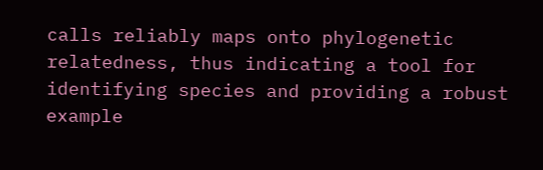calls reliably maps onto phylogenetic relatedness, thus indicating a tool for identifying species and providing a robust example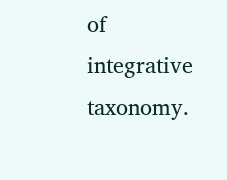of integrative taxonomy.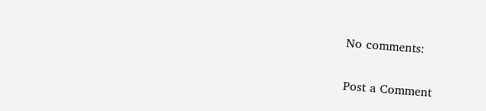No comments:

Post a Comment